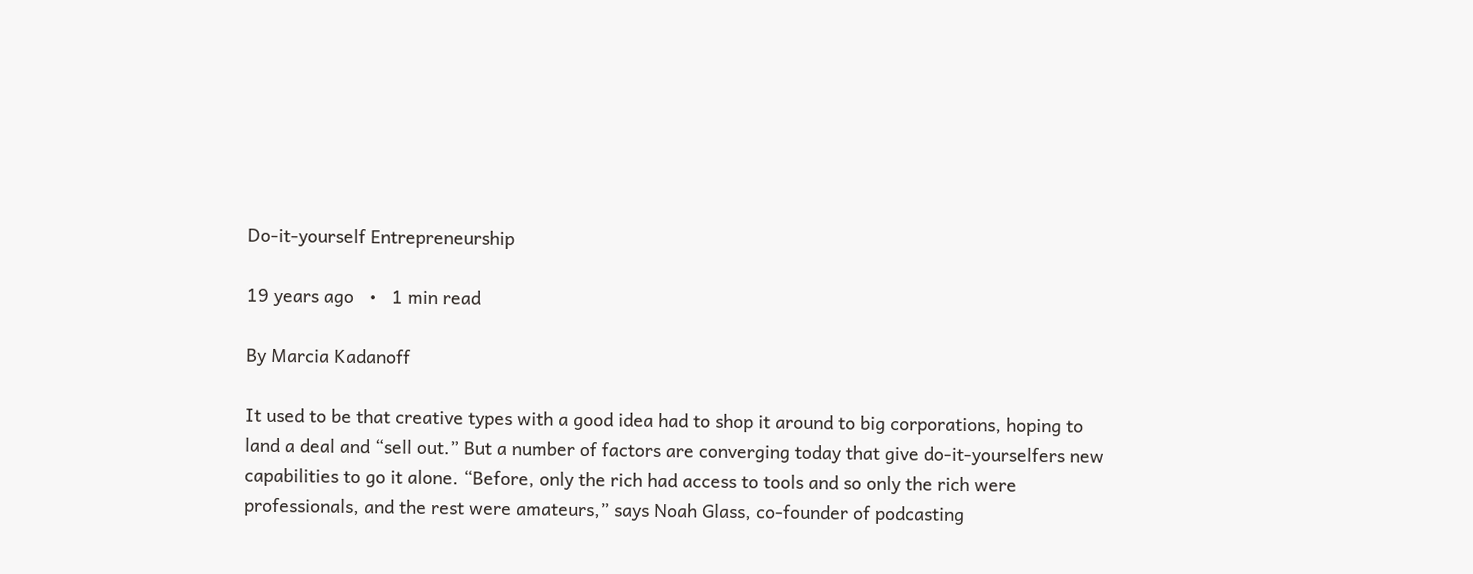Do-it-yourself Entrepreneurship

19 years ago   •   1 min read

By Marcia Kadanoff

It used to be that creative types with a good idea had to shop it around to big corporations, hoping to land a deal and “sell out.” But a number of factors are converging today that give do-it-yourselfers new capabilities to go it alone. “Before, only the rich had access to tools and so only the rich were professionals, and the rest were amateurs,” says Noah Glass, co-founder of podcasting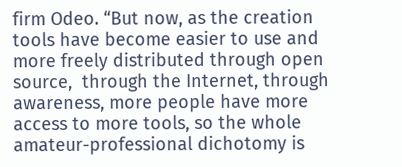firm Odeo. “But now, as the creation tools have become easier to use and more freely distributed through open source,  through the Internet, through awareness, more people have more access to more tools, so the whole amateur-professional dichotomy is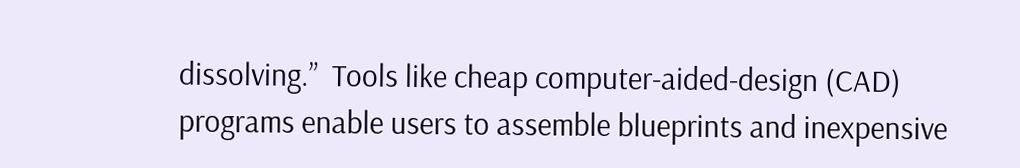dissolving.”  Tools like cheap computer-aided-design (CAD) programs enable users to assemble blueprints and inexpensive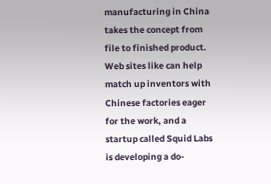manufacturing in China takes the concept from file to finished product. Web sites like can help match up inventors with Chinese factories eager for the work, and a startup called Squid Labs is developing a do-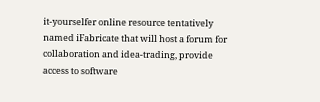it-yourselfer online resource tentatively named iFabricate that will host a forum for collaboration and idea-trading, provide access to software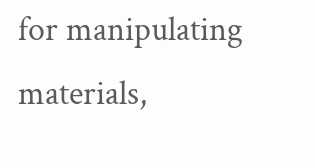for manipulating materials,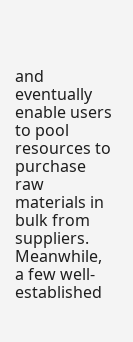and eventually enable users to pool resources to purchase raw materials in bulk from suppliers. Meanwhile, a few well-established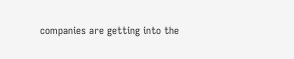companies are getting into the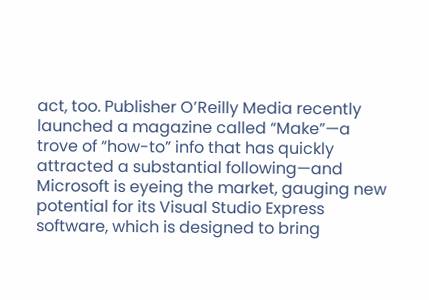act, too. Publisher O’Reilly Media recently launched a magazine called “Make”—a trove of “how-to” info that has quickly attracted a substantial following—and Microsoft is eyeing the market, gauging new potential for its Visual Studio Express software, which is designed to bring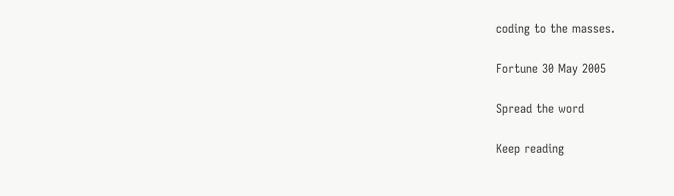coding to the masses.

Fortune 30 May 2005

Spread the word

Keep reading